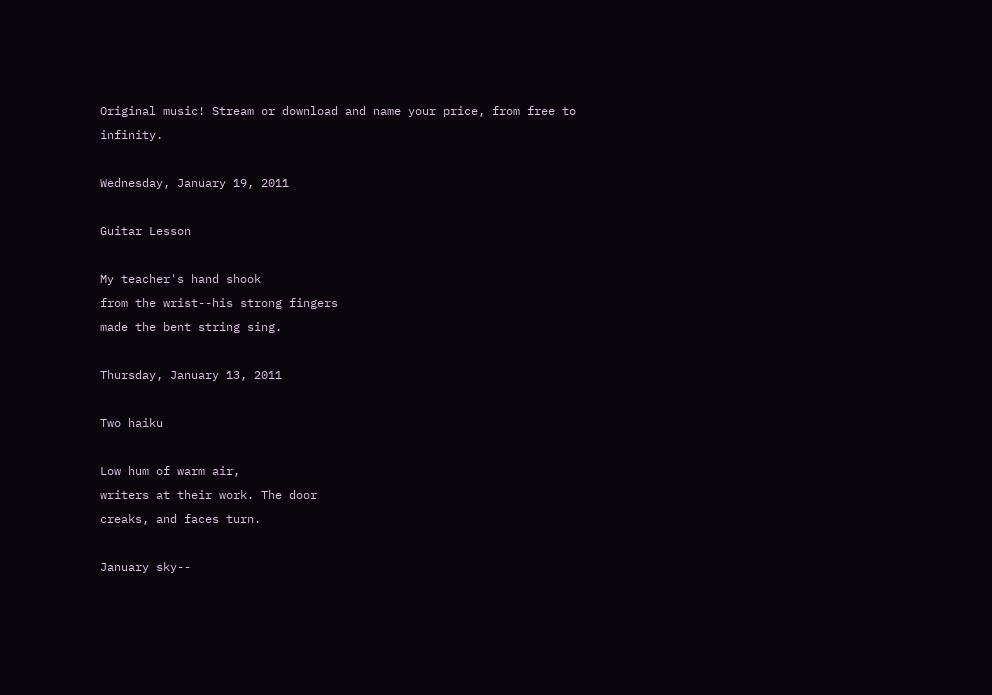Original music! Stream or download and name your price, from free to infinity.

Wednesday, January 19, 2011

Guitar Lesson

My teacher's hand shook
from the wrist--his strong fingers
made the bent string sing.

Thursday, January 13, 2011

Two haiku

Low hum of warm air,
writers at their work. The door
creaks, and faces turn.

January sky--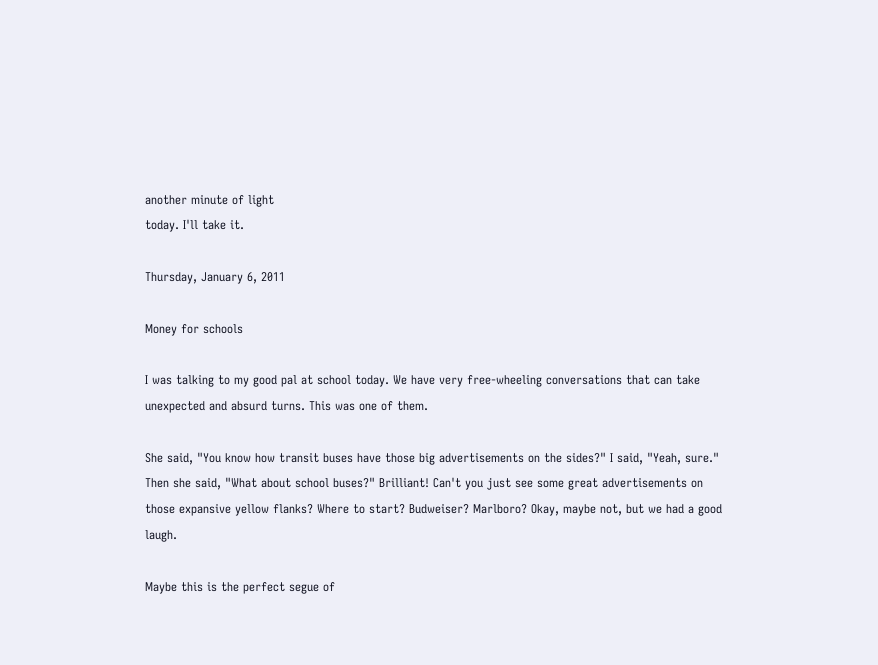another minute of light
today. I'll take it.

Thursday, January 6, 2011

Money for schools

I was talking to my good pal at school today. We have very free-wheeling conversations that can take unexpected and absurd turns. This was one of them.

She said, "You know how transit buses have those big advertisements on the sides?" I said, "Yeah, sure." Then she said, "What about school buses?" Brilliant! Can't you just see some great advertisements on those expansive yellow flanks? Where to start? Budweiser? Marlboro? Okay, maybe not, but we had a good laugh.

Maybe this is the perfect segue of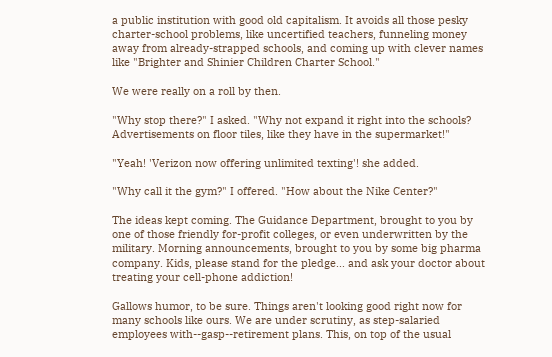a public institution with good old capitalism. It avoids all those pesky charter-school problems, like uncertified teachers, funneling money away from already-strapped schools, and coming up with clever names like "Brighter and Shinier Children Charter School."

We were really on a roll by then.

"Why stop there?" I asked. "Why not expand it right into the schools? Advertisements on floor tiles, like they have in the supermarket!"

"Yeah! 'Verizon now offering unlimited texting'! she added.

"Why call it the gym?" I offered. "How about the Nike Center?"

The ideas kept coming. The Guidance Department, brought to you by one of those friendly for-profit colleges, or even underwritten by the military. Morning announcements, brought to you by some big pharma company. Kids, please stand for the pledge... and ask your doctor about treating your cell-phone addiction!

Gallows humor, to be sure. Things aren't looking good right now for many schools like ours. We are under scrutiny, as step-salaried employees with--gasp--retirement plans. This, on top of the usual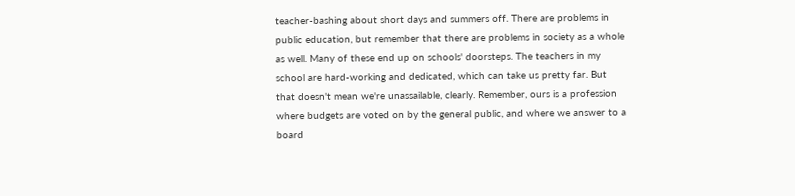teacher-bashing about short days and summers off. There are problems in public education, but remember that there are problems in society as a whole as well. Many of these end up on schools' doorsteps. The teachers in my school are hard-working and dedicated, which can take us pretty far. But that doesn't mean we're unassailable, clearly. Remember, ours is a profession where budgets are voted on by the general public, and where we answer to a board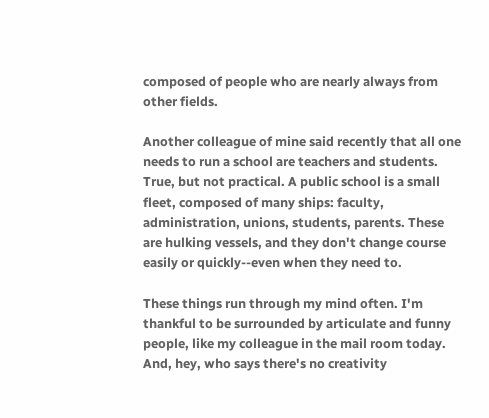composed of people who are nearly always from other fields.

Another colleague of mine said recently that all one needs to run a school are teachers and students. True, but not practical. A public school is a small fleet, composed of many ships: faculty, administration, unions, students, parents. These are hulking vessels, and they don't change course easily or quickly--even when they need to.

These things run through my mind often. I'm thankful to be surrounded by articulate and funny people, like my colleague in the mail room today. And, hey, who says there's no creativity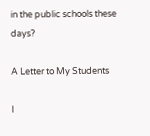in the public schools these days?

A Letter to My Students

I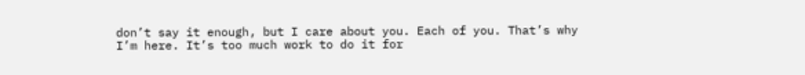don’t say it enough, but I care about you. Each of you. That’s why I’m here. It’s too much work to do it for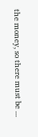the money, so there must be ...